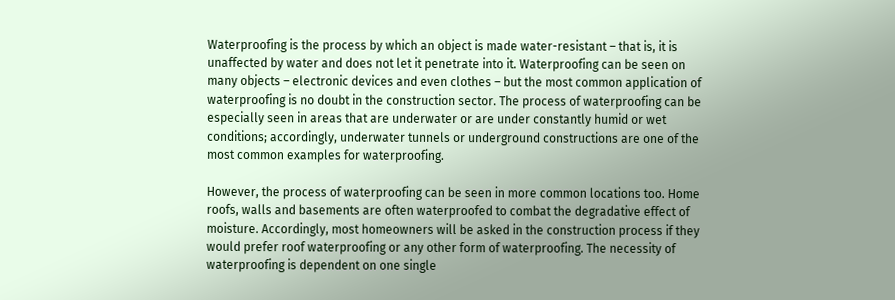Waterproofing is the process by which an object is made water-resistant – that is, it is unaffected by water and does not let it penetrate into it. Waterproofing can be seen on many objects – electronic devices and even clothes – but the most common application of waterproofing is no doubt in the construction sector. The process of waterproofing can be especially seen in areas that are underwater or are under constantly humid or wet conditions; accordingly, underwater tunnels or underground constructions are one of the most common examples for waterproofing.

However, the process of waterproofing can be seen in more common locations too. Home roofs, walls and basements are often waterproofed to combat the degradative effect of moisture. Accordingly, most homeowners will be asked in the construction process if they would prefer roof waterproofing or any other form of waterproofing. The necessity of waterproofing is dependent on one single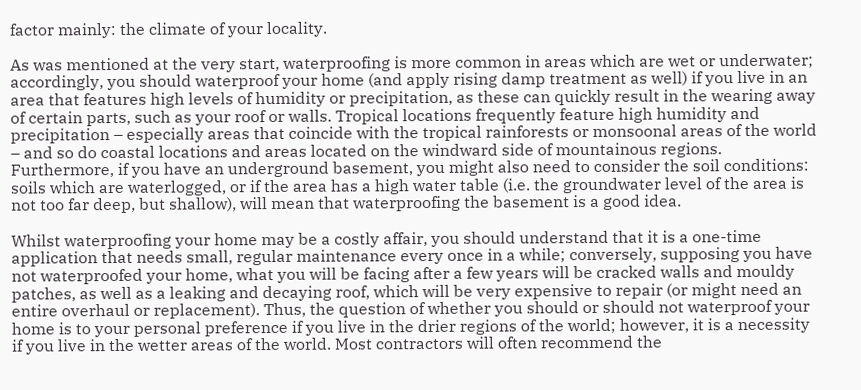factor mainly: the climate of your locality.

As was mentioned at the very start, waterproofing is more common in areas which are wet or underwater; accordingly, you should waterproof your home (and apply rising damp treatment as well) if you live in an area that features high levels of humidity or precipitation, as these can quickly result in the wearing away of certain parts, such as your roof or walls. Tropical locations frequently feature high humidity and precipitation – especially areas that coincide with the tropical rainforests or monsoonal areas of the world – and so do coastal locations and areas located on the windward side of mountainous regions. Furthermore, if you have an underground basement, you might also need to consider the soil conditions: soils which are waterlogged, or if the area has a high water table (i.e. the groundwater level of the area is not too far deep, but shallow), will mean that waterproofing the basement is a good idea.

Whilst waterproofing your home may be a costly affair, you should understand that it is a one-time application that needs small, regular maintenance every once in a while; conversely, supposing you have not waterproofed your home, what you will be facing after a few years will be cracked walls and mouldy patches, as well as a leaking and decaying roof, which will be very expensive to repair (or might need an entire overhaul or replacement). Thus, the question of whether you should or should not waterproof your home is to your personal preference if you live in the drier regions of the world; however, it is a necessity if you live in the wetter areas of the world. Most contractors will often recommend the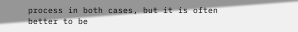process in both cases, but it is often better to be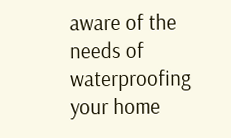aware of the needs of waterproofing your home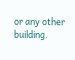or any other building.